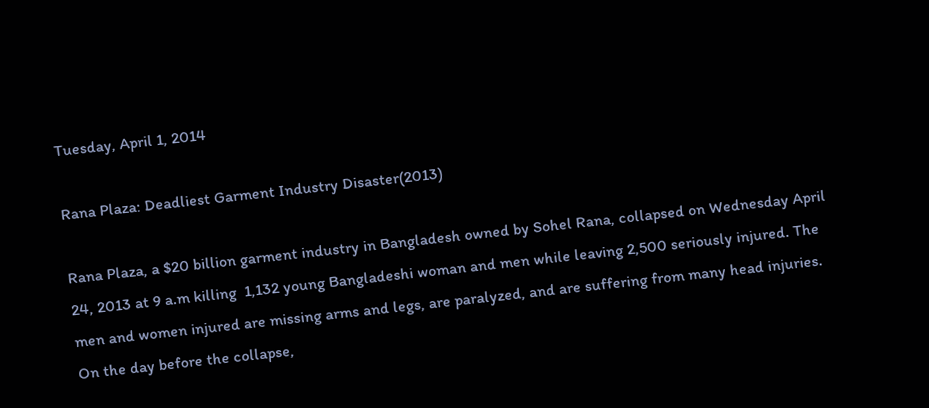Tuesday, April 1, 2014

Rana Plaza: Deadliest Garment Industry Disaster(2013)

Rana Plaza, a $20 billion garment industry in Bangladesh owned by Sohel Rana, collapsed on Wednesday April 24, 2013 at 9 a.m killing  1,132 young Bangladeshi woman and men while leaving 2,500 seriously injured. The men and women injured are missing arms and legs, are paralyzed, and are suffering from many head injuries. On the day before the collapse,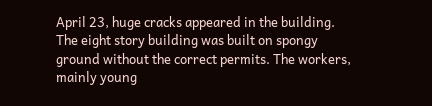April 23, huge cracks appeared in the building. The eight story building was built on spongy ground without the correct permits. The workers, mainly young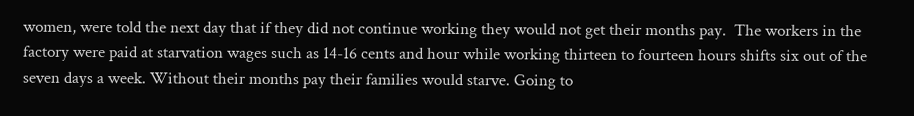women, were told the next day that if they did not continue working they would not get their months pay.  The workers in the factory were paid at starvation wages such as 14-16 cents and hour while working thirteen to fourteen hours shifts six out of the seven days a week. Without their months pay their families would starve. Going to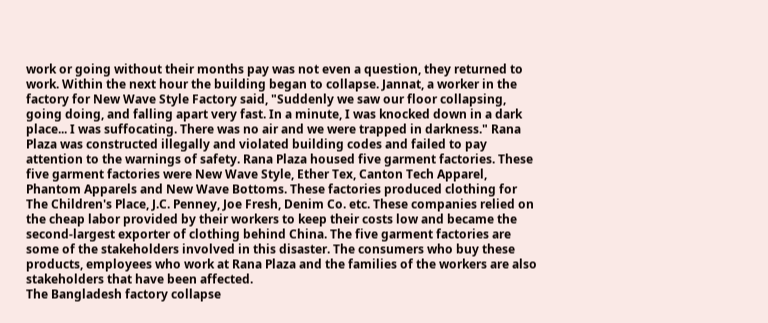work or going without their months pay was not even a question, they returned to work. Within the next hour the building began to collapse. Jannat, a worker in the factory for New Wave Style Factory said, "Suddenly we saw our floor collapsing, going doing, and falling apart very fast. In a minute, I was knocked down in a dark place... I was suffocating. There was no air and we were trapped in darkness." Rana Plaza was constructed illegally and violated building codes and failed to pay attention to the warnings of safety. Rana Plaza housed five garment factories. These five garment factories were New Wave Style, Ether Tex, Canton Tech Apparel, Phantom Apparels and New Wave Bottoms. These factories produced clothing for The Children's Place, J.C. Penney, Joe Fresh, Denim Co. etc. These companies relied on the cheap labor provided by their workers to keep their costs low and became the second-largest exporter of clothing behind China. The five garment factories are some of the stakeholders involved in this disaster. The consumers who buy these products, employees who work at Rana Plaza and the families of the workers are also stakeholders that have been affected.
The Bangladesh factory collapse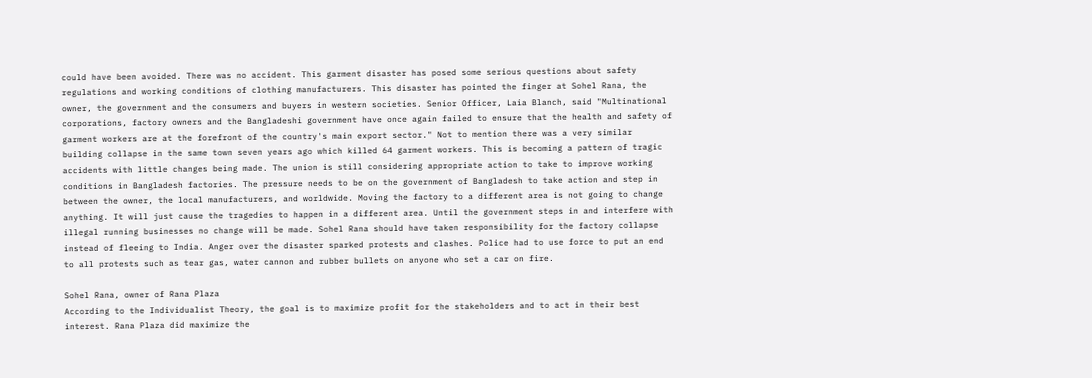could have been avoided. There was no accident. This garment disaster has posed some serious questions about safety regulations and working conditions of clothing manufacturers. This disaster has pointed the finger at Sohel Rana, the owner, the government and the consumers and buyers in western societies. Senior Officer, Laia Blanch, said "Multinational corporations, factory owners and the Bangladeshi government have once again failed to ensure that the health and safety of garment workers are at the forefront of the country's main export sector." Not to mention there was a very similar building collapse in the same town seven years ago which killed 64 garment workers. This is becoming a pattern of tragic accidents with little changes being made. The union is still considering appropriate action to take to improve working conditions in Bangladesh factories. The pressure needs to be on the government of Bangladesh to take action and step in between the owner, the local manufacturers, and worldwide. Moving the factory to a different area is not going to change anything. It will just cause the tragedies to happen in a different area. Until the government steps in and interfere with illegal running businesses no change will be made. Sohel Rana should have taken responsibility for the factory collapse instead of fleeing to India. Anger over the disaster sparked protests and clashes. Police had to use force to put an end to all protests such as tear gas, water cannon and rubber bullets on anyone who set a car on fire.

Sohel Rana, owner of Rana Plaza
According to the Individualist Theory, the goal is to maximize profit for the stakeholders and to act in their best interest. Rana Plaza did maximize the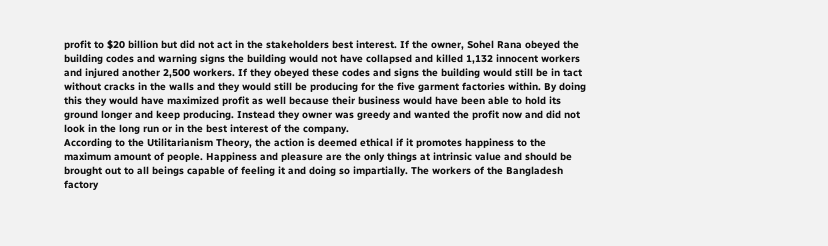profit to $20 billion but did not act in the stakeholders best interest. If the owner, Sohel Rana obeyed the building codes and warning signs the building would not have collapsed and killed 1,132 innocent workers and injured another 2,500 workers. If they obeyed these codes and signs the building would still be in tact without cracks in the walls and they would still be producing for the five garment factories within. By doing this they would have maximized profit as well because their business would have been able to hold its ground longer and keep producing. Instead they owner was greedy and wanted the profit now and did not look in the long run or in the best interest of the company.
According to the Utilitarianism Theory, the action is deemed ethical if it promotes happiness to the maximum amount of people. Happiness and pleasure are the only things at intrinsic value and should be brought out to all beings capable of feeling it and doing so impartially. The workers of the Bangladesh factory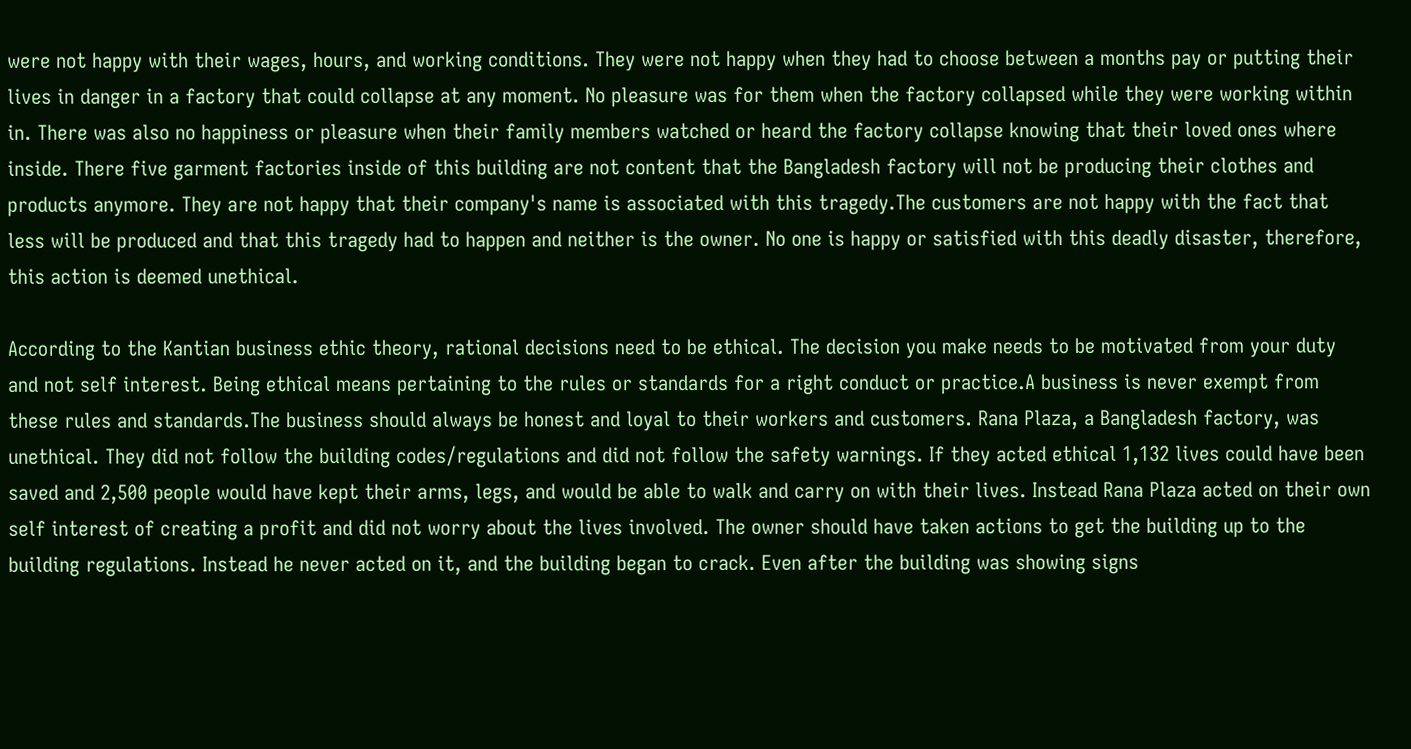were not happy with their wages, hours, and working conditions. They were not happy when they had to choose between a months pay or putting their lives in danger in a factory that could collapse at any moment. No pleasure was for them when the factory collapsed while they were working within in. There was also no happiness or pleasure when their family members watched or heard the factory collapse knowing that their loved ones where inside. There five garment factories inside of this building are not content that the Bangladesh factory will not be producing their clothes and products anymore. They are not happy that their company's name is associated with this tragedy.The customers are not happy with the fact that less will be produced and that this tragedy had to happen and neither is the owner. No one is happy or satisfied with this deadly disaster, therefore, this action is deemed unethical.

According to the Kantian business ethic theory, rational decisions need to be ethical. The decision you make needs to be motivated from your duty and not self interest. Being ethical means pertaining to the rules or standards for a right conduct or practice.A business is never exempt from these rules and standards.The business should always be honest and loyal to their workers and customers. Rana Plaza, a Bangladesh factory, was unethical. They did not follow the building codes/regulations and did not follow the safety warnings. If they acted ethical 1,132 lives could have been saved and 2,500 people would have kept their arms, legs, and would be able to walk and carry on with their lives. Instead Rana Plaza acted on their own self interest of creating a profit and did not worry about the lives involved. The owner should have taken actions to get the building up to the building regulations. Instead he never acted on it, and the building began to crack. Even after the building was showing signs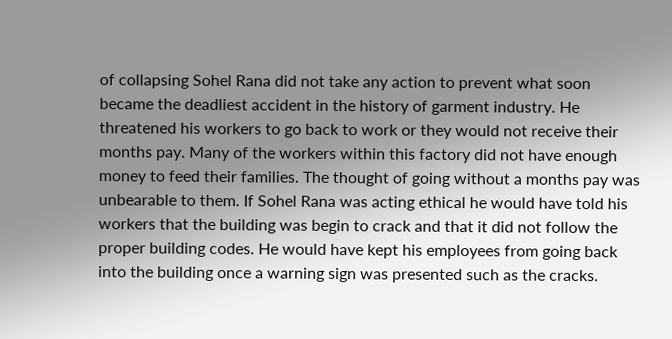of collapsing Sohel Rana did not take any action to prevent what soon became the deadliest accident in the history of garment industry. He threatened his workers to go back to work or they would not receive their months pay. Many of the workers within this factory did not have enough money to feed their families. The thought of going without a months pay was unbearable to them. If Sohel Rana was acting ethical he would have told his workers that the building was begin to crack and that it did not follow the proper building codes. He would have kept his employees from going back into the building once a warning sign was presented such as the cracks.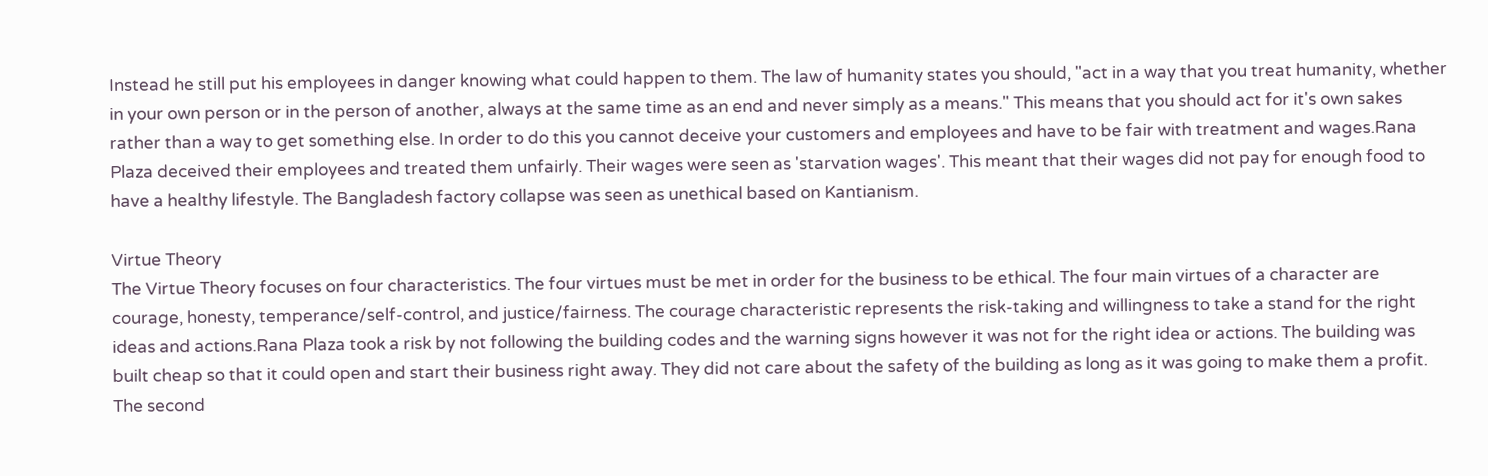Instead he still put his employees in danger knowing what could happen to them. The law of humanity states you should, "act in a way that you treat humanity, whether in your own person or in the person of another, always at the same time as an end and never simply as a means." This means that you should act for it's own sakes rather than a way to get something else. In order to do this you cannot deceive your customers and employees and have to be fair with treatment and wages.Rana Plaza deceived their employees and treated them unfairly. Their wages were seen as 'starvation wages'. This meant that their wages did not pay for enough food to have a healthy lifestyle. The Bangladesh factory collapse was seen as unethical based on Kantianism.

Virtue Theory
The Virtue Theory focuses on four characteristics. The four virtues must be met in order for the business to be ethical. The four main virtues of a character are courage, honesty, temperance/self-control, and justice/fairness. The courage characteristic represents the risk-taking and willingness to take a stand for the right ideas and actions.Rana Plaza took a risk by not following the building codes and the warning signs however it was not for the right idea or actions. The building was built cheap so that it could open and start their business right away. They did not care about the safety of the building as long as it was going to make them a profit. The second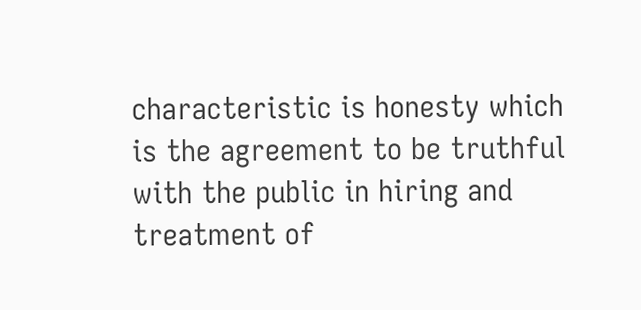characteristic is honesty which is the agreement to be truthful with the public in hiring and treatment of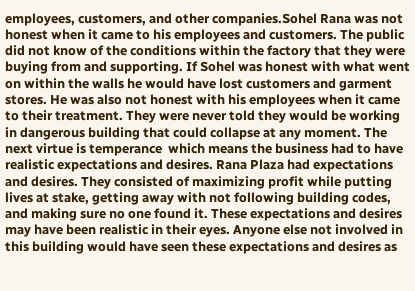employees, customers, and other companies.Sohel Rana was not honest when it came to his employees and customers. The public did not know of the conditions within the factory that they were buying from and supporting. If Sohel was honest with what went on within the walls he would have lost customers and garment stores. He was also not honest with his employees when it came to their treatment. They were never told they would be working in dangerous building that could collapse at any moment. The next virtue is temperance  which means the business had to have realistic expectations and desires. Rana Plaza had expectations and desires. They consisted of maximizing profit while putting lives at stake, getting away with not following building codes, and making sure no one found it. These expectations and desires may have been realistic in their eyes. Anyone else not involved in this building would have seen these expectations and desires as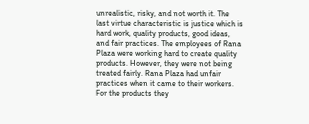unrealistic, risky, and not worth it. The last virtue characteristic is justice which is hard work, quality products, good ideas, and fair practices. The employees of Rana Plaza were working hard to create quality products. However, they were not being treated fairly. Rana Plaza had unfair practices when it came to their workers. For the products they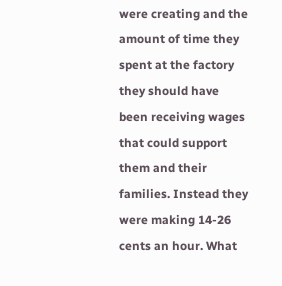were creating and the amount of time they spent at the factory they should have been receiving wages that could support them and their families. Instead they were making 14-26 cents an hour. What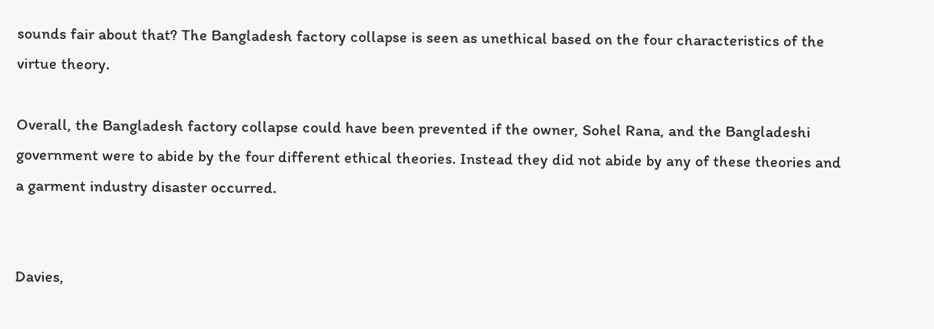sounds fair about that? The Bangladesh factory collapse is seen as unethical based on the four characteristics of the virtue theory.

Overall, the Bangladesh factory collapse could have been prevented if the owner, Sohel Rana, and the Bangladeshi government were to abide by the four different ethical theories. Instead they did not abide by any of these theories and a garment industry disaster occurred.


Davies,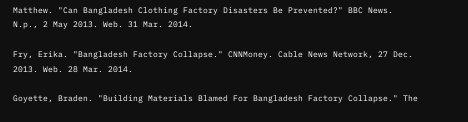Matthew. "Can Bangladesh Clothing Factory Disasters Be Prevented?" BBC News. N.p., 2 May 2013. Web. 31 Mar. 2014.

Fry, Erika. "Bangladesh Factory Collapse." CNNMoney. Cable News Network, 27 Dec. 2013. Web. 28 Mar. 2014.

Goyette, Braden. "Building Materials Blamed For Bangladesh Factory Collapse." The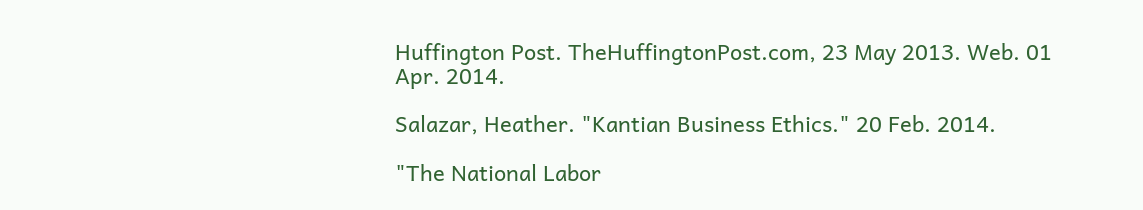Huffington Post. TheHuffingtonPost.com, 23 May 2013. Web. 01 Apr. 2014.

Salazar, Heather. "Kantian Business Ethics." 20 Feb. 2014.

"The National Labor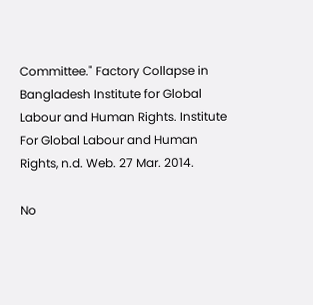Committee." Factory Collapse in Bangladesh Institute for Global Labour and Human Rights. Institute For Global Labour and Human Rights, n.d. Web. 27 Mar. 2014.

No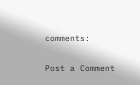comments:

Post a Comment